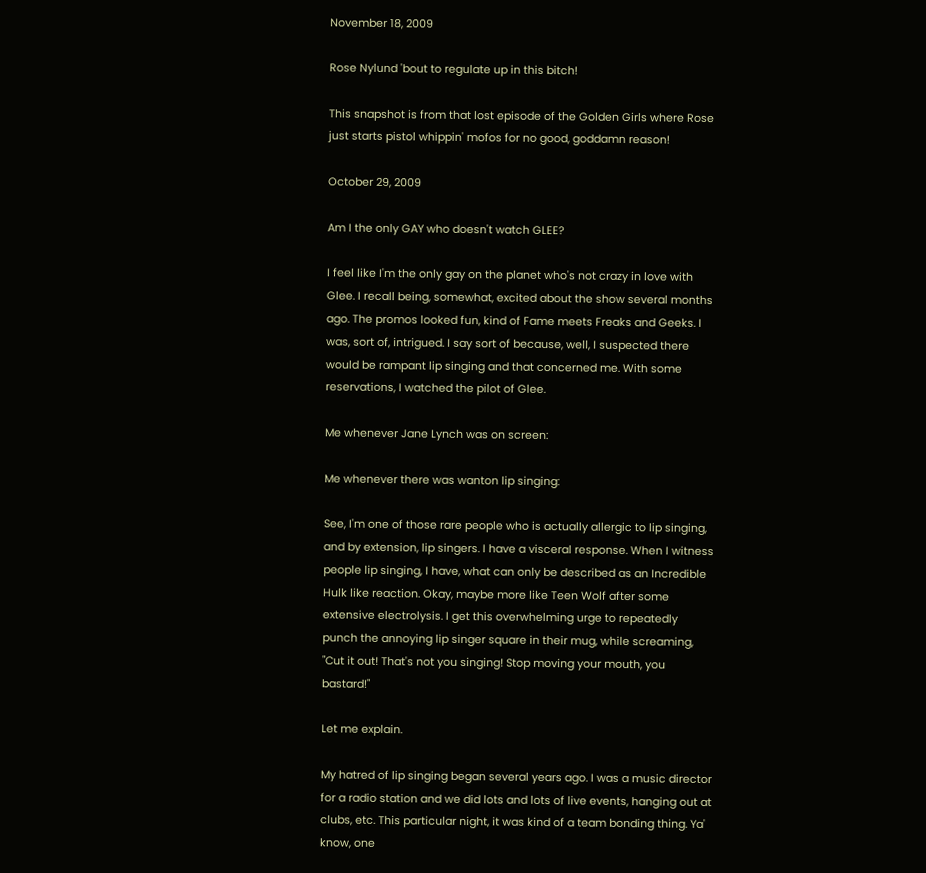November 18, 2009

Rose Nylund 'bout to regulate up in this bitch!

This snapshot is from that lost episode of the Golden Girls where Rose just starts pistol whippin' mofos for no good, goddamn reason!

October 29, 2009

Am I the only GAY who doesn't watch GLEE?

I feel like I'm the only gay on the planet who's not crazy in love with Glee. I recall being, somewhat, excited about the show several months ago. The promos looked fun, kind of Fame meets Freaks and Geeks. I was, sort of, intrigued. I say sort of because, well, I suspected there would be rampant lip singing and that concerned me. With some reservations, I watched the pilot of Glee.

Me whenever Jane Lynch was on screen:

Me whenever there was wanton lip singing:

See, I'm one of those rare people who is actually allergic to lip singing, and by extension, lip singers. I have a visceral response. When I witness people lip singing, I have, what can only be described as an Incredible Hulk like reaction. Okay, maybe more like Teen Wolf after some extensive electrolysis. I get this overwhelming urge to repeatedly punch the annoying lip singer square in their mug, while screaming, "Cut it out! That's not you singing! Stop moving your mouth, you bastard!"

Let me explain.

My hatred of lip singing began several years ago. I was a music director for a radio station and we did lots and lots of live events, hanging out at clubs, etc. This particular night, it was kind of a team bonding thing. Ya' know, one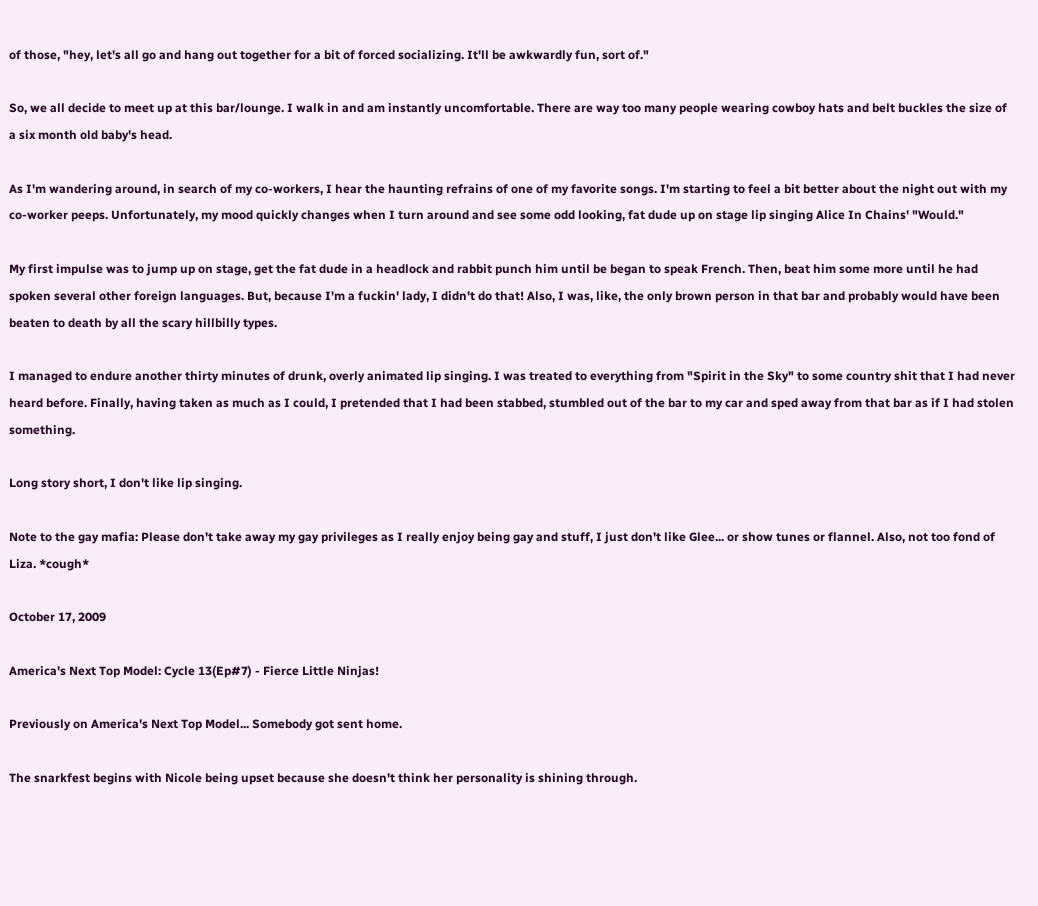of those, "hey, let's all go and hang out together for a bit of forced socializing. It'll be awkwardly fun, sort of."

So, we all decide to meet up at this bar/lounge. I walk in and am instantly uncomfortable. There are way too many people wearing cowboy hats and belt buckles the size of a six month old baby's head.

As I'm wandering around, in search of my co-workers, I hear the haunting refrains of one of my favorite songs. I'm starting to feel a bit better about the night out with my co-worker peeps. Unfortunately, my mood quickly changes when I turn around and see some odd looking, fat dude up on stage lip singing Alice In Chains' "Would."

My first impulse was to jump up on stage, get the fat dude in a headlock and rabbit punch him until be began to speak French. Then, beat him some more until he had spoken several other foreign languages. But, because I'm a fuckin' lady, I didn't do that! Also, I was, like, the only brown person in that bar and probably would have been beaten to death by all the scary hillbilly types.

I managed to endure another thirty minutes of drunk, overly animated lip singing. I was treated to everything from "Spirit in the Sky" to some country shit that I had never heard before. Finally, having taken as much as I could, I pretended that I had been stabbed, stumbled out of the bar to my car and sped away from that bar as if I had stolen something.

Long story short, I don't like lip singing.

Note to the gay mafia: Please don't take away my gay privileges as I really enjoy being gay and stuff, I just don't like Glee... or show tunes or flannel. Also, not too fond of Liza. *cough*

October 17, 2009

America's Next Top Model: Cycle 13(Ep#7) - Fierce Little Ninjas!

Previously on America's Next Top Model... Somebody got sent home.

The snarkfest begins with Nicole being upset because she doesn't think her personality is shining through.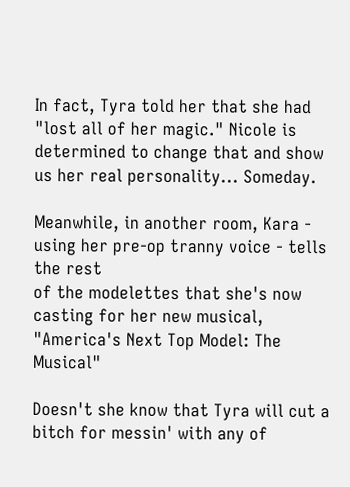In fact, Tyra told her that she had "lost all of her magic." Nicole is determined to change that and show us her real personality... Someday.

Meanwhile, in another room, Kara - using her pre-op tranny voice - tells the rest
of the modelettes that she's now casting for her new musical, "America's Next Top Model: The Musical"

Doesn't she know that Tyra will cut a bitch for messin' with any of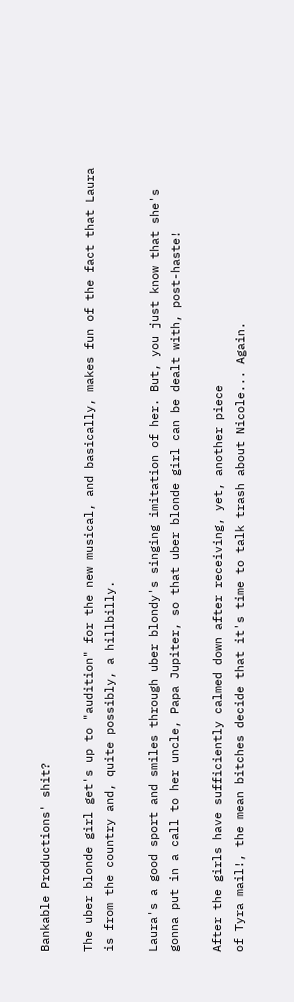Bankable Productions' shit?

The uber blonde girl get's up to "audition" for the new musical, and basically, makes fun of the fact that Laura is from the country and, quite possibly, a hillbilly.

Laura's a good sport and smiles through uber blondy's singing imitation of her. But, you just know that she's gonna put in a call to her uncle, Papa Jupiter, so that uber blonde girl can be dealt with, post-haste!

After the girls have sufficiently calmed down after receiving, yet, another piece
of Tyra mail!, the mean bitches decide that it's time to talk trash about Nicole... Again.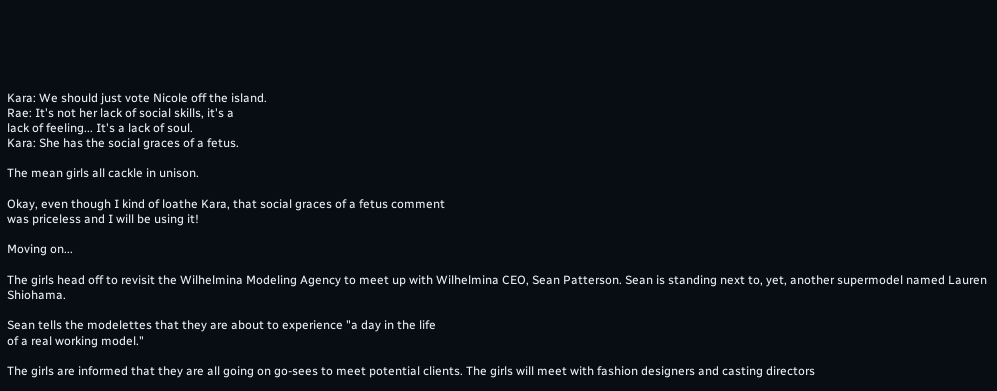Kara: We should just vote Nicole off the island.
Rae: It's not her lack of social skills, it's a
lack of feeling... It's a lack of soul.
Kara: She has the social graces of a fetus.

The mean girls all cackle in unison.

Okay, even though I kind of loathe Kara, that social graces of a fetus comment
was priceless and I will be using it!

Moving on...

The girls head off to revisit the Wilhelmina Modeling Agency to meet up with Wilhelmina CEO, Sean Patterson. Sean is standing next to, yet, another supermodel named Lauren Shiohama.

Sean tells the modelettes that they are about to experience "a day in the life
of a real working model."

The girls are informed that they are all going on go-sees to meet potential clients. The girls will meet with fashion designers and casting directors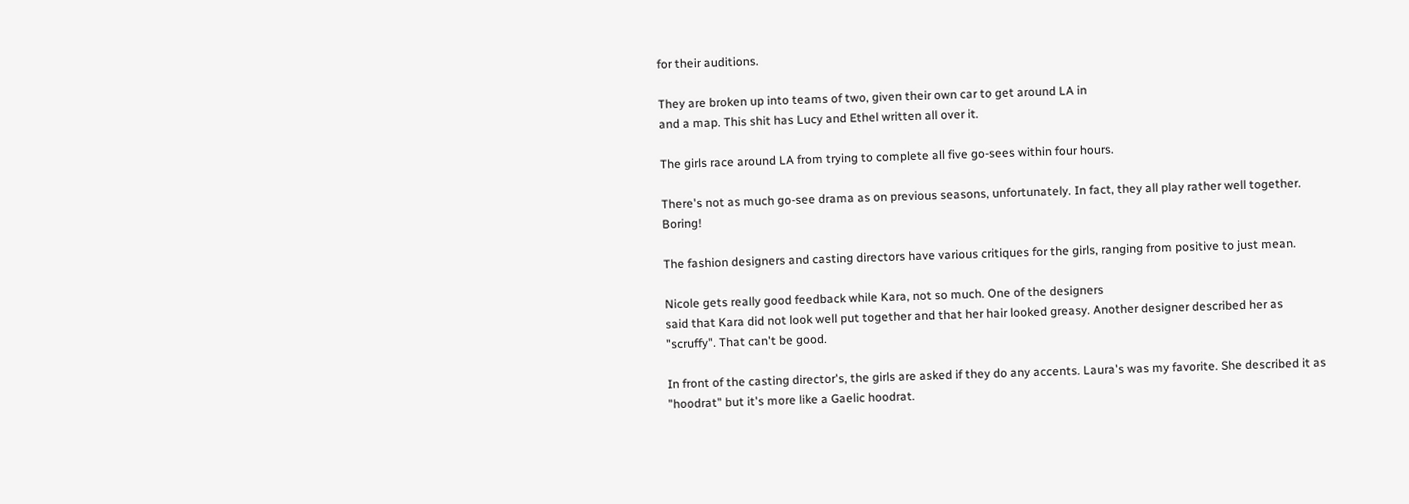for their auditions.

They are broken up into teams of two, given their own car to get around LA in
and a map. This shit has Lucy and Ethel written all over it.

The girls race around LA from trying to complete all five go-sees within four hours.

There's not as much go-see drama as on previous seasons, unfortunately. In fact, they all play rather well together. Boring!

The fashion designers and casting directors have various critiques for the girls, ranging from positive to just mean.

Nicole gets really good feedback while Kara, not so much. One of the designers
said that Kara did not look well put together and that her hair looked greasy. Another designer described her as "scruffy". That can't be good.

In front of the casting director's, the girls are asked if they do any accents. Laura's was my favorite. She described it as "hoodrat" but it's more like a Gaelic hoodrat.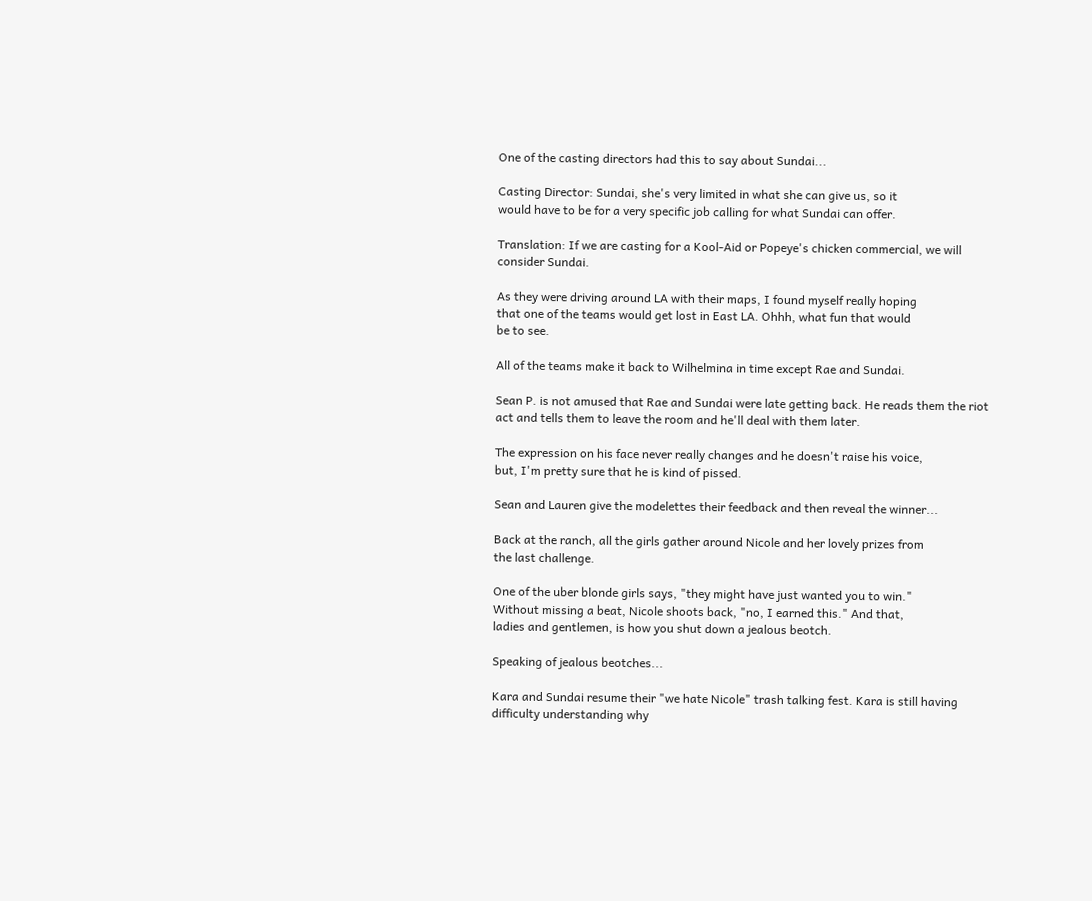One of the casting directors had this to say about Sundai...

Casting Director: Sundai, she's very limited in what she can give us, so it
would have to be for a very specific job calling for what Sundai can offer.

Translation: If we are casting for a Kool-Aid or Popeye's chicken commercial, we will consider Sundai.

As they were driving around LA with their maps, I found myself really hoping
that one of the teams would get lost in East LA. Ohhh, what fun that would
be to see.

All of the teams make it back to Wilhelmina in time except Rae and Sundai.

Sean P. is not amused that Rae and Sundai were late getting back. He reads them the riot act and tells them to leave the room and he'll deal with them later.

The expression on his face never really changes and he doesn't raise his voice,
but, I'm pretty sure that he is kind of pissed.

Sean and Lauren give the modelettes their feedback and then reveal the winner...

Back at the ranch, all the girls gather around Nicole and her lovely prizes from
the last challenge.

One of the uber blonde girls says, "they might have just wanted you to win."
Without missing a beat, Nicole shoots back, "no, I earned this." And that,
ladies and gentlemen, is how you shut down a jealous beotch.

Speaking of jealous beotches...

Kara and Sundai resume their "we hate Nicole" trash talking fest. Kara is still having difficulty understanding why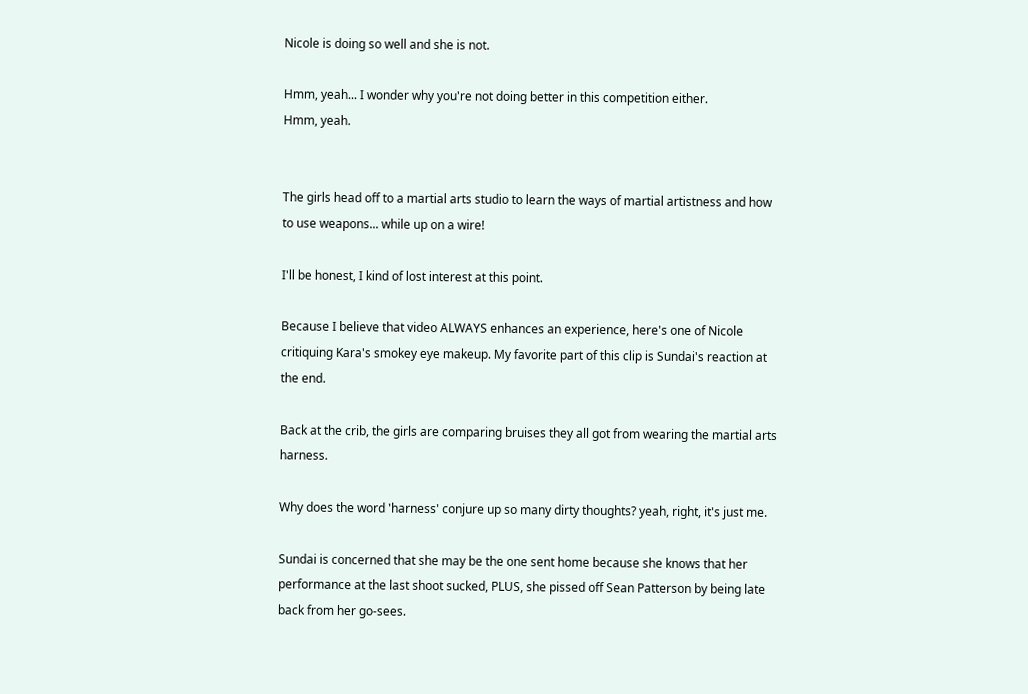Nicole is doing so well and she is not.

Hmm, yeah... I wonder why you're not doing better in this competition either.
Hmm, yeah.


The girls head off to a martial arts studio to learn the ways of martial artistness and how to use weapons... while up on a wire!

I'll be honest, I kind of lost interest at this point.

Because I believe that video ALWAYS enhances an experience, here's one of Nicole critiquing Kara's smokey eye makeup. My favorite part of this clip is Sundai's reaction at the end.

Back at the crib, the girls are comparing bruises they all got from wearing the martial arts harness.

Why does the word 'harness' conjure up so many dirty thoughts? yeah, right, it's just me.

Sundai is concerned that she may be the one sent home because she knows that her performance at the last shoot sucked, PLUS, she pissed off Sean Patterson by being late back from her go-sees.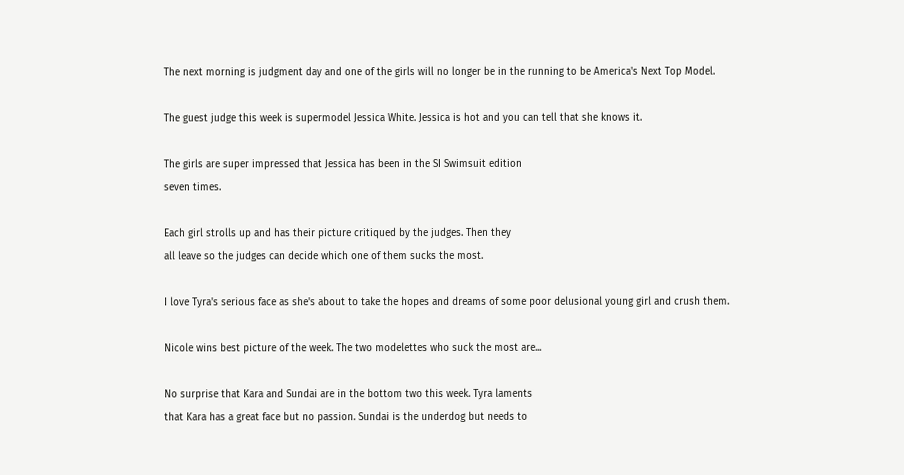The next morning is judgment day and one of the girls will no longer be in the running to be America's Next Top Model.

The guest judge this week is supermodel Jessica White. Jessica is hot and you can tell that she knows it.

The girls are super impressed that Jessica has been in the SI Swimsuit edition
seven times.

Each girl strolls up and has their picture critiqued by the judges. Then they
all leave so the judges can decide which one of them sucks the most.

I love Tyra's serious face as she's about to take the hopes and dreams of some poor delusional young girl and crush them.

Nicole wins best picture of the week. The two modelettes who suck the most are...

No surprise that Kara and Sundai are in the bottom two this week. Tyra laments
that Kara has a great face but no passion. Sundai is the underdog but needs to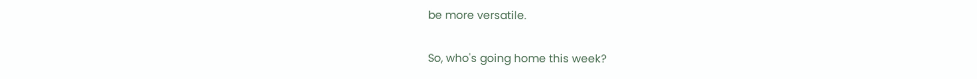be more versatile.

So, who's going home this week?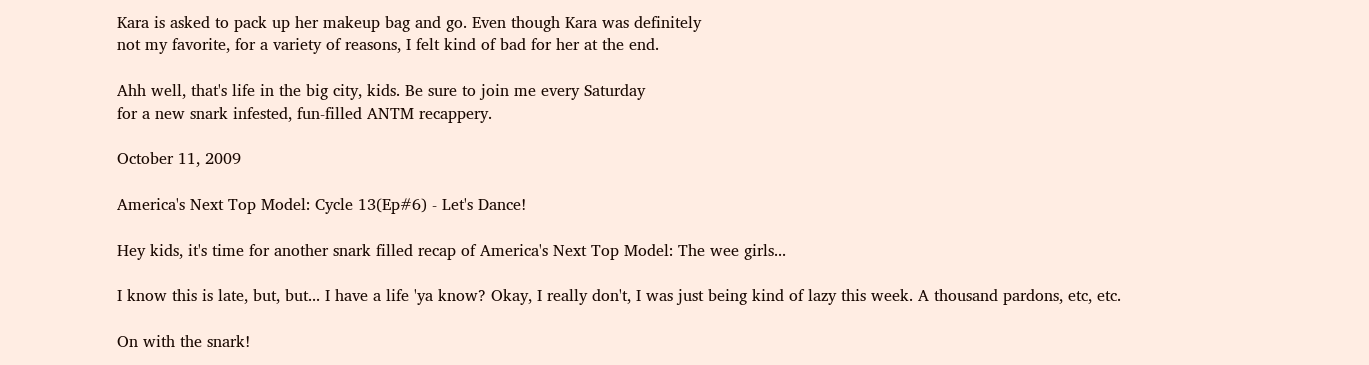Kara is asked to pack up her makeup bag and go. Even though Kara was definitely
not my favorite, for a variety of reasons, I felt kind of bad for her at the end.

Ahh well, that's life in the big city, kids. Be sure to join me every Saturday
for a new snark infested, fun-filled ANTM recappery.

October 11, 2009

America's Next Top Model: Cycle 13(Ep#6) - Let's Dance!

Hey kids, it's time for another snark filled recap of America's Next Top Model: The wee girls...

I know this is late, but, but... I have a life 'ya know? Okay, I really don't, I was just being kind of lazy this week. A thousand pardons, etc, etc.

On with the snark!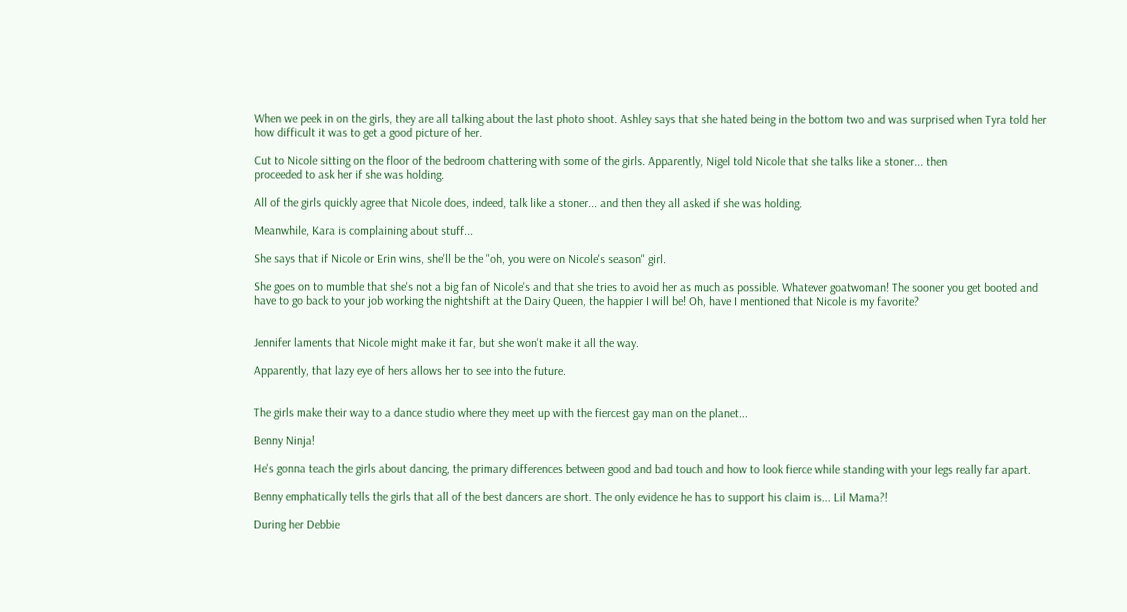When we peek in on the girls, they are all talking about the last photo shoot. Ashley says that she hated being in the bottom two and was surprised when Tyra told her how difficult it was to get a good picture of her.

Cut to Nicole sitting on the floor of the bedroom chattering with some of the girls. Apparently, Nigel told Nicole that she talks like a stoner... then
proceeded to ask her if she was holding.

All of the girls quickly agree that Nicole does, indeed, talk like a stoner... and then they all asked if she was holding.

Meanwhile, Kara is complaining about stuff...

She says that if Nicole or Erin wins, she'll be the "oh, you were on Nicole's season" girl.

She goes on to mumble that she's not a big fan of Nicole's and that she tries to avoid her as much as possible. Whatever goatwoman! The sooner you get booted and have to go back to your job working the nightshift at the Dairy Queen, the happier I will be! Oh, have I mentioned that Nicole is my favorite?


Jennifer laments that Nicole might make it far, but she won't make it all the way.

Apparently, that lazy eye of hers allows her to see into the future.


The girls make their way to a dance studio where they meet up with the fiercest gay man on the planet...

Benny Ninja!

He's gonna teach the girls about dancing, the primary differences between good and bad touch and how to look fierce while standing with your legs really far apart.

Benny emphatically tells the girls that all of the best dancers are short. The only evidence he has to support his claim is... Lil Mama?!

During her Debbie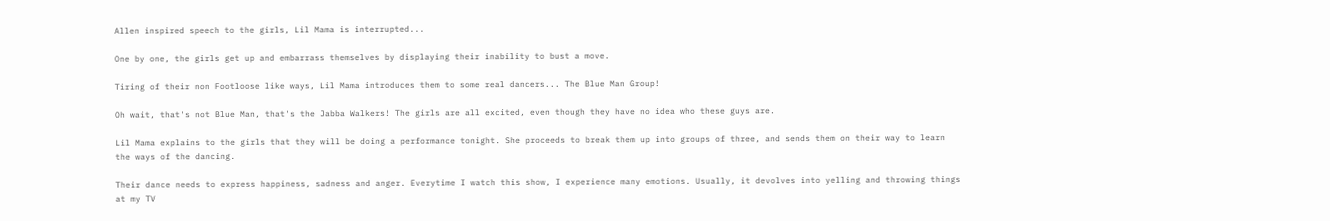Allen inspired speech to the girls, Lil Mama is interrupted...

One by one, the girls get up and embarrass themselves by displaying their inability to bust a move.

Tiring of their non Footloose like ways, Lil Mama introduces them to some real dancers... The Blue Man Group!

Oh wait, that's not Blue Man, that's the Jabba Walkers! The girls are all excited, even though they have no idea who these guys are.

Lil Mama explains to the girls that they will be doing a performance tonight. She proceeds to break them up into groups of three, and sends them on their way to learn the ways of the dancing.

Their dance needs to express happiness, sadness and anger. Everytime I watch this show, I experience many emotions. Usually, it devolves into yelling and throwing things at my TV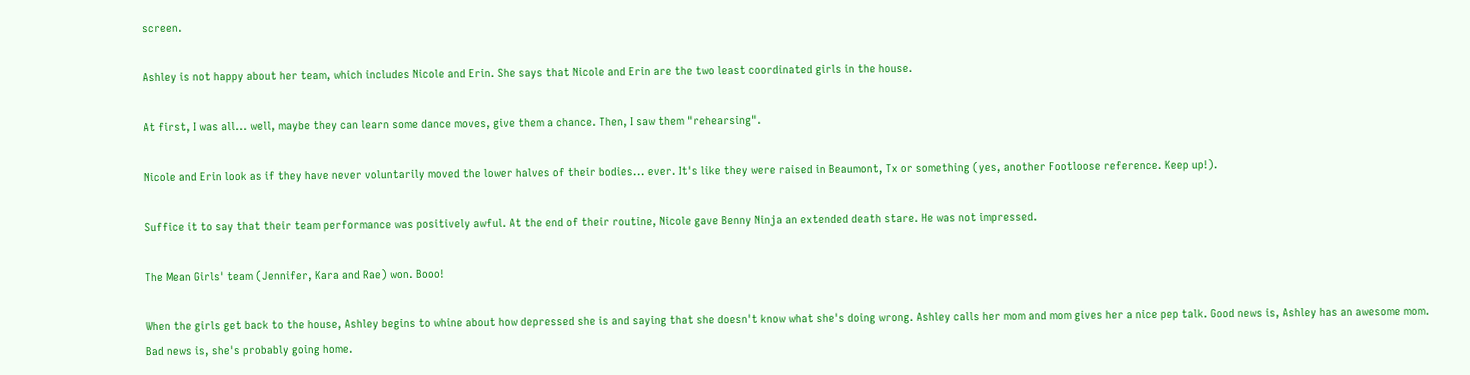screen.

Ashley is not happy about her team, which includes Nicole and Erin. She says that Nicole and Erin are the two least coordinated girls in the house.

At first, I was all... well, maybe they can learn some dance moves, give them a chance. Then, I saw them "rehearsing".

Nicole and Erin look as if they have never voluntarily moved the lower halves of their bodies... ever. It's like they were raised in Beaumont, Tx or something (yes, another Footloose reference. Keep up!).

Suffice it to say that their team performance was positively awful. At the end of their routine, Nicole gave Benny Ninja an extended death stare. He was not impressed.

The Mean Girls' team (Jennifer, Kara and Rae) won. Booo!

When the girls get back to the house, Ashley begins to whine about how depressed she is and saying that she doesn't know what she's doing wrong. Ashley calls her mom and mom gives her a nice pep talk. Good news is, Ashley has an awesome mom. Bad news is, she's probably going home.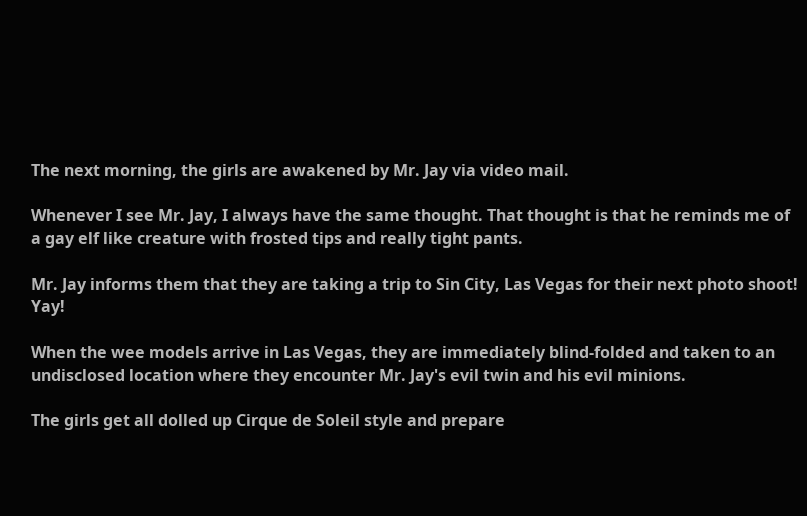The next morning, the girls are awakened by Mr. Jay via video mail.

Whenever I see Mr. Jay, I always have the same thought. That thought is that he reminds me of a gay elf like creature with frosted tips and really tight pants.

Mr. Jay informs them that they are taking a trip to Sin City, Las Vegas for their next photo shoot! Yay!

When the wee models arrive in Las Vegas, they are immediately blind-folded and taken to an undisclosed location where they encounter Mr. Jay's evil twin and his evil minions.

The girls get all dolled up Cirque de Soleil style and prepare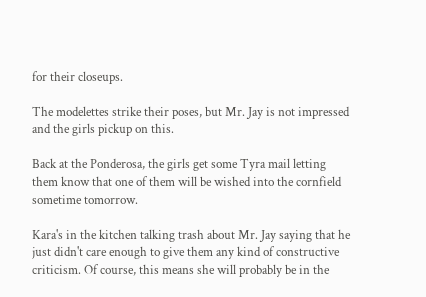for their closeups.

The modelettes strike their poses, but Mr. Jay is not impressed and the girls pickup on this.

Back at the Ponderosa, the girls get some Tyra mail letting them know that one of them will be wished into the cornfield sometime tomorrow.

Kara's in the kitchen talking trash about Mr. Jay saying that he just didn't care enough to give them any kind of constructive criticism. Of course, this means she will probably be in the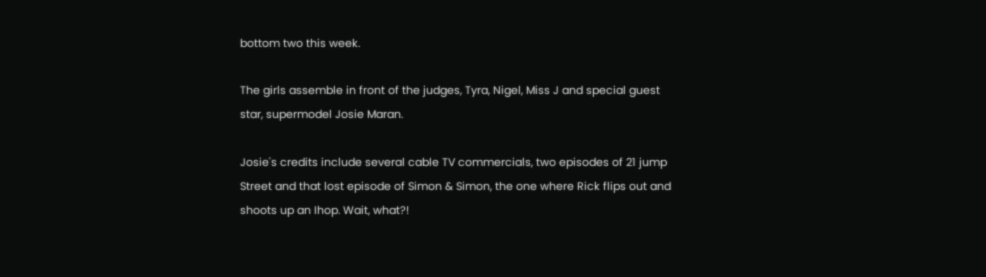bottom two this week.

The girls assemble in front of the judges, Tyra, Nigel, Miss J and special guest star, supermodel Josie Maran.

Josie's credits include several cable TV commercials, two episodes of 21 jump Street and that lost episode of Simon & Simon, the one where Rick flips out and shoots up an Ihop. Wait, what?!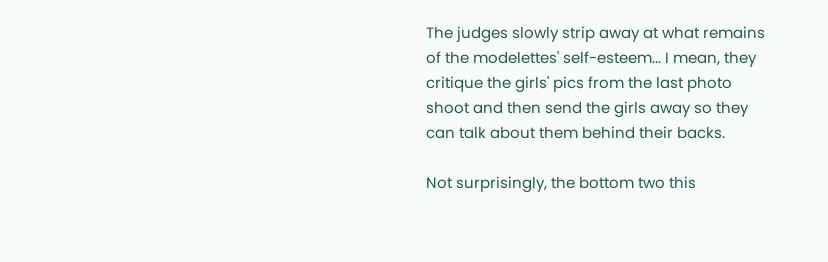The judges slowly strip away at what remains of the modelettes' self-esteem... I mean, they critique the girls' pics from the last photo shoot and then send the girls away so they can talk about them behind their backs.

Not surprisingly, the bottom two this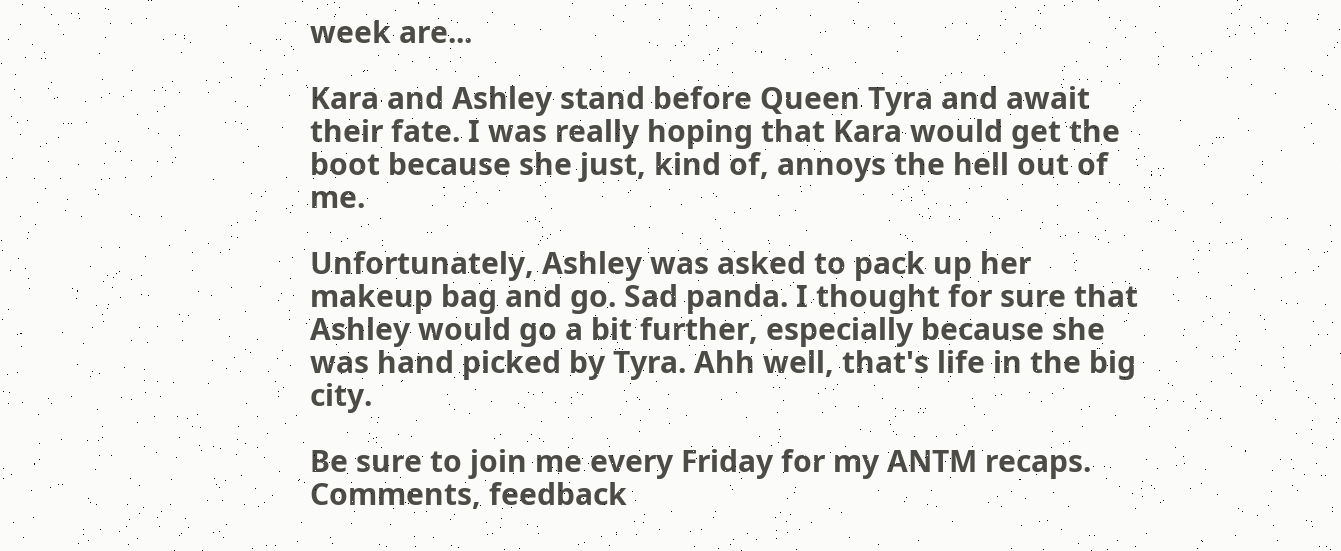week are...

Kara and Ashley stand before Queen Tyra and await their fate. I was really hoping that Kara would get the boot because she just, kind of, annoys the hell out of me.

Unfortunately, Ashley was asked to pack up her makeup bag and go. Sad panda. I thought for sure that Ashley would go a bit further, especially because she was hand picked by Tyra. Ahh well, that's life in the big city.

Be sure to join me every Friday for my ANTM recaps. Comments, feedback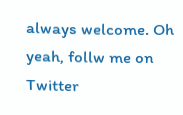always welcome. Oh yeah, follw me on Twitter